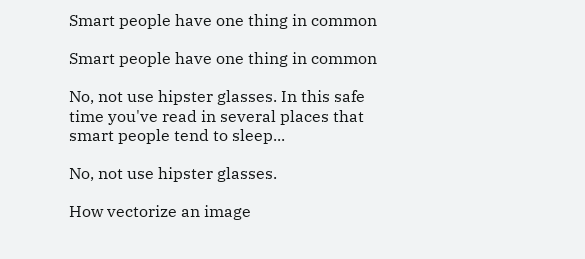Smart people have one thing in common

Smart people have one thing in common

No, not use hipster glasses. In this safe time you've read in several places that smart people tend to sleep...

No, not use hipster glasses.

How vectorize an image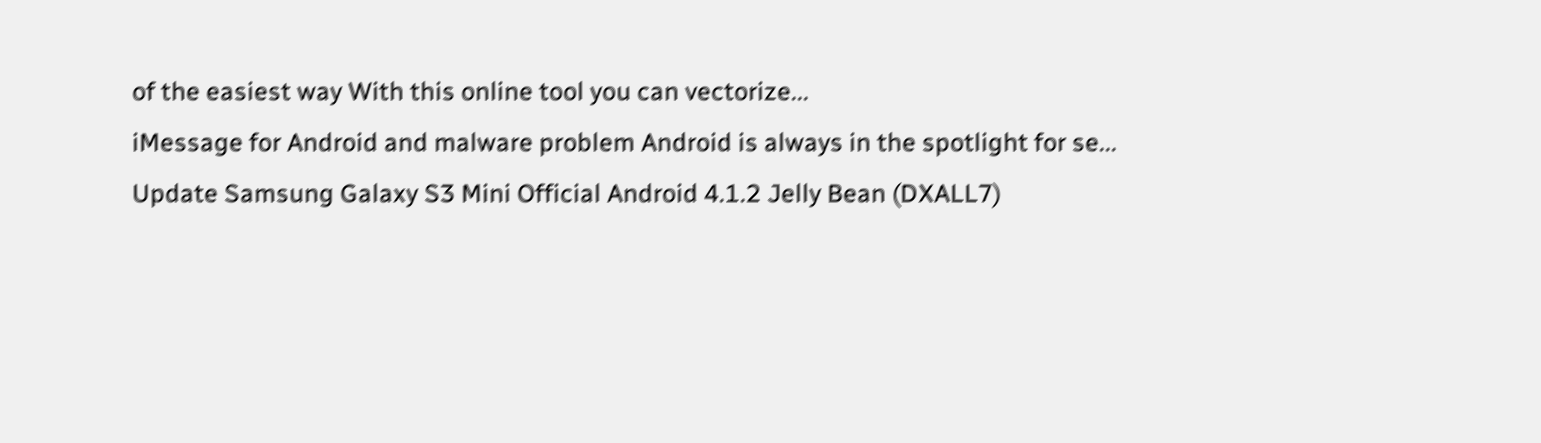of the easiest way With this online tool you can vectorize...
iMessage for Android and malware problem Android is always in the spotlight for se...
Update Samsung Galaxy S3 Mini Official Android 4.1.2 Jelly Bean (DXALL7)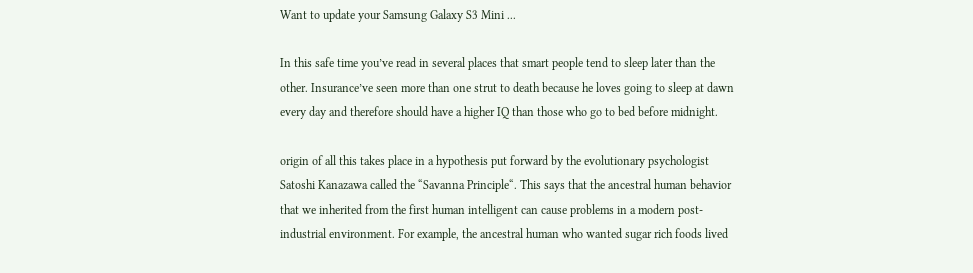Want to update your Samsung Galaxy S3 Mini ...

In this safe time you’ve read in several places that smart people tend to sleep later than the other. Insurance’ve seen more than one strut to death because he loves going to sleep at dawn every day and therefore should have a higher IQ than those who go to bed before midnight.

origin of all this takes place in a hypothesis put forward by the evolutionary psychologist Satoshi Kanazawa called the “Savanna Principle“. This says that the ancestral human behavior that we inherited from the first human intelligent can cause problems in a modern post-industrial environment. For example, the ancestral human who wanted sugar rich foods lived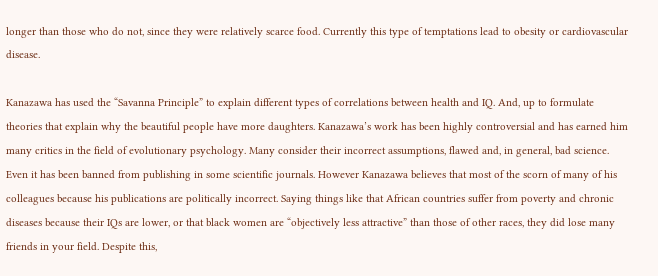longer than those who do not, since they were relatively scarce food. Currently this type of temptations lead to obesity or cardiovascular disease.

Kanazawa has used the “Savanna Principle” to explain different types of correlations between health and IQ. And, up to formulate theories that explain why the beautiful people have more daughters. Kanazawa’s work has been highly controversial and has earned him many critics in the field of evolutionary psychology. Many consider their incorrect assumptions, flawed and, in general, bad science. Even it has been banned from publishing in some scientific journals. However Kanazawa believes that most of the scorn of many of his colleagues because his publications are politically incorrect. Saying things like that African countries suffer from poverty and chronic diseases because their IQs are lower, or that black women are “objectively less attractive” than those of other races, they did lose many friends in your field. Despite this,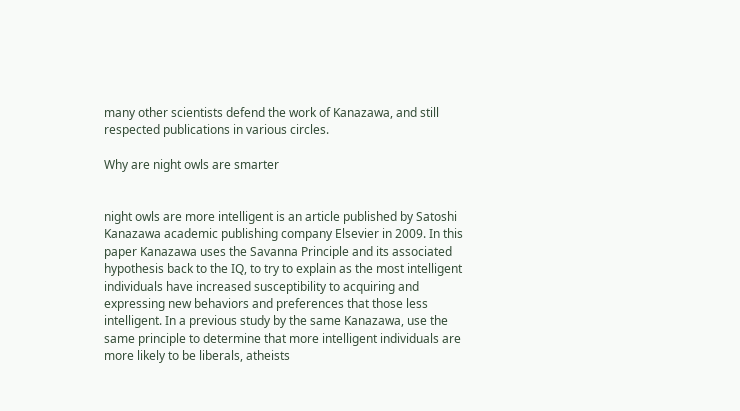many other scientists defend the work of Kanazawa, and still respected publications in various circles.

Why are night owls are smarter


night owls are more intelligent is an article published by Satoshi Kanazawa academic publishing company Elsevier in 2009. In this paper Kanazawa uses the Savanna Principle and its associated hypothesis back to the IQ, to try to explain as the most intelligent individuals have increased susceptibility to acquiring and expressing new behaviors and preferences that those less intelligent. In a previous study by the same Kanazawa, use the same principle to determine that more intelligent individuals are more likely to be liberals, atheists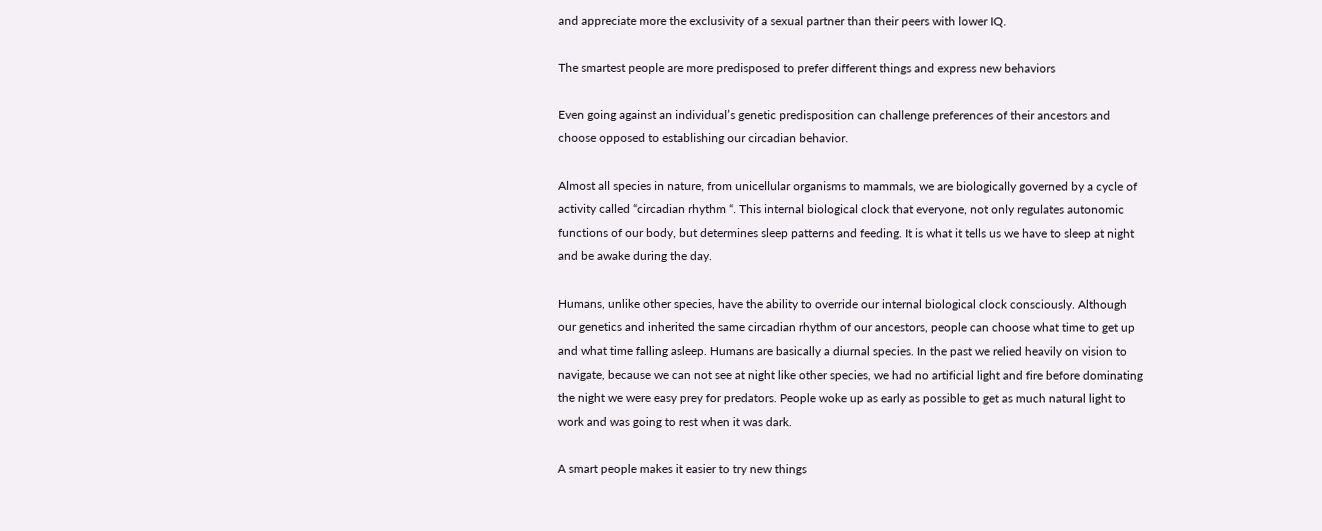and appreciate more the exclusivity of a sexual partner than their peers with lower IQ.

The smartest people are more predisposed to prefer different things and express new behaviors

Even going against an individual’s genetic predisposition can challenge preferences of their ancestors and choose opposed to establishing our circadian behavior.

Almost all species in nature, from unicellular organisms to mammals, we are biologically governed by a cycle of activity called “circadian rhythm “. This internal biological clock that everyone, not only regulates autonomic functions of our body, but determines sleep patterns and feeding. It is what it tells us we have to sleep at night and be awake during the day.

Humans, unlike other species, have the ability to override our internal biological clock consciously. Although our genetics and inherited the same circadian rhythm of our ancestors, people can choose what time to get up and what time falling asleep. Humans are basically a diurnal species. In the past we relied heavily on vision to navigate, because we can not see at night like other species, we had no artificial light and fire before dominating the night we were easy prey for predators. People woke up as early as possible to get as much natural light to work and was going to rest when it was dark.

A smart people makes it easier to try new things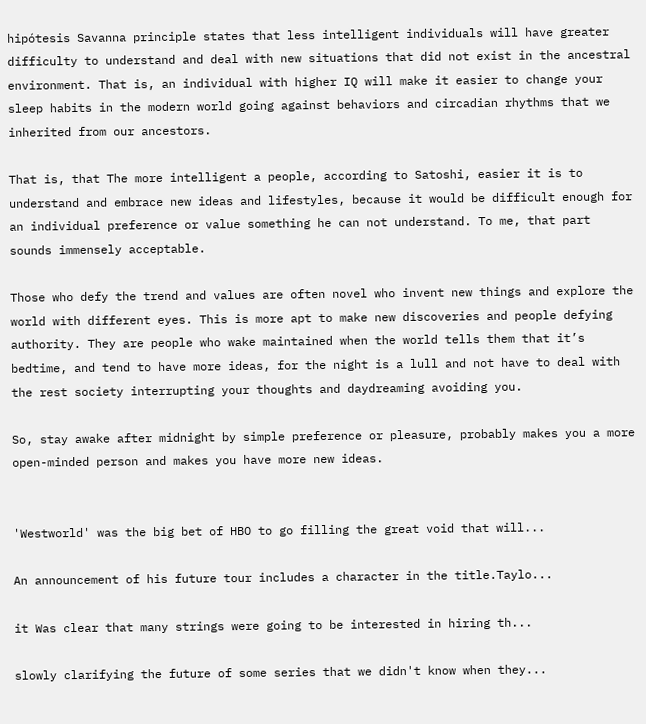hipótesis Savanna principle states that less intelligent individuals will have greater difficulty to understand and deal with new situations that did not exist in the ancestral environment. That is, an individual with higher IQ will make it easier to change your sleep habits in the modern world going against behaviors and circadian rhythms that we inherited from our ancestors.

That is, that The more intelligent a people, according to Satoshi, easier it is to understand and embrace new ideas and lifestyles, because it would be difficult enough for an individual preference or value something he can not understand. To me, that part sounds immensely acceptable.

Those who defy the trend and values are often novel who invent new things and explore the world with different eyes. This is more apt to make new discoveries and people defying authority. They are people who wake maintained when the world tells them that it’s bedtime, and tend to have more ideas, for the night is a lull and not have to deal with the rest society interrupting your thoughts and daydreaming avoiding you.

So, stay awake after midnight by simple preference or pleasure, probably makes you a more open-minded person and makes you have more new ideas.


'Westworld' was the big bet of HBO to go filling the great void that will...

An announcement of his future tour includes a character in the title.Taylo...

it Was clear that many strings were going to be interested in hiring th...

slowly clarifying the future of some series that we didn't know when they...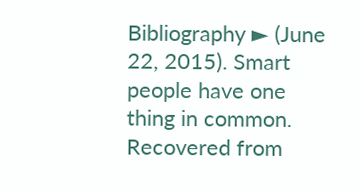Bibliography ► (June 22, 2015). Smart people have one thing in common. Recovered from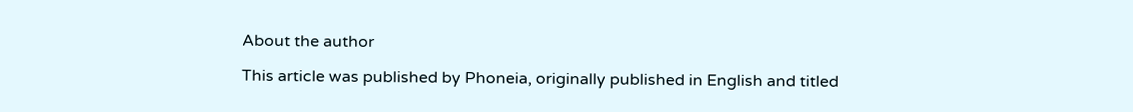About the author

This article was published by Phoneia, originally published in English and titled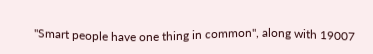"Smart people have one thing in common", along with 19007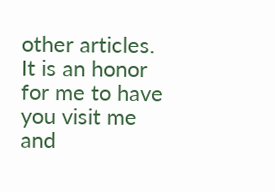other articles. It is an honor for me to have you visit me and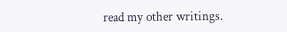read my other writings.